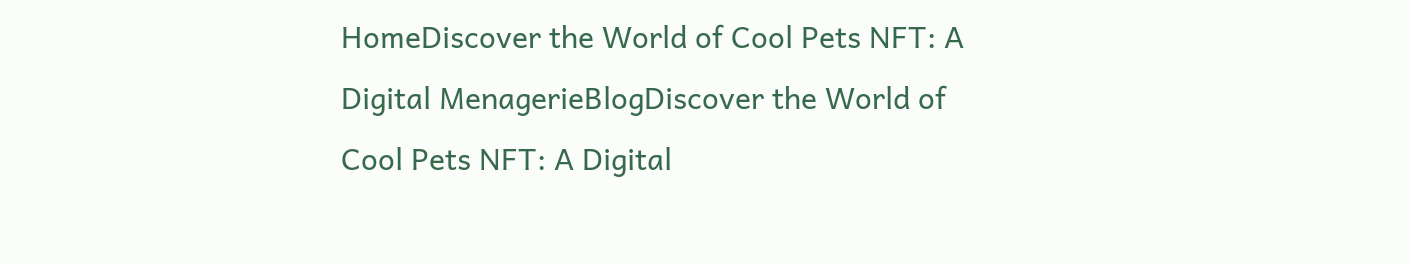HomeDiscover the World of Cool Pets NFT: A Digital MenagerieBlogDiscover the World of Cool Pets NFT: A Digital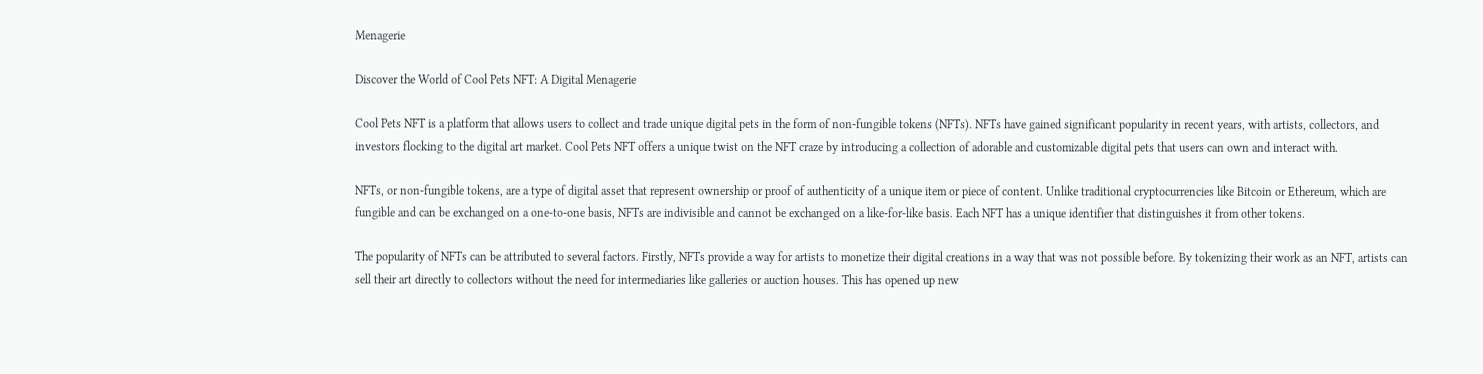Menagerie

Discover the World of Cool Pets NFT: A Digital Menagerie

Cool Pets NFT is a platform that allows users to collect and trade unique digital pets in the form of non-fungible tokens (NFTs). NFTs have gained significant popularity in recent years, with artists, collectors, and investors flocking to the digital art market. Cool Pets NFT offers a unique twist on the NFT craze by introducing a collection of adorable and customizable digital pets that users can own and interact with.

NFTs, or non-fungible tokens, are a type of digital asset that represent ownership or proof of authenticity of a unique item or piece of content. Unlike traditional cryptocurrencies like Bitcoin or Ethereum, which are fungible and can be exchanged on a one-to-one basis, NFTs are indivisible and cannot be exchanged on a like-for-like basis. Each NFT has a unique identifier that distinguishes it from other tokens.

The popularity of NFTs can be attributed to several factors. Firstly, NFTs provide a way for artists to monetize their digital creations in a way that was not possible before. By tokenizing their work as an NFT, artists can sell their art directly to collectors without the need for intermediaries like galleries or auction houses. This has opened up new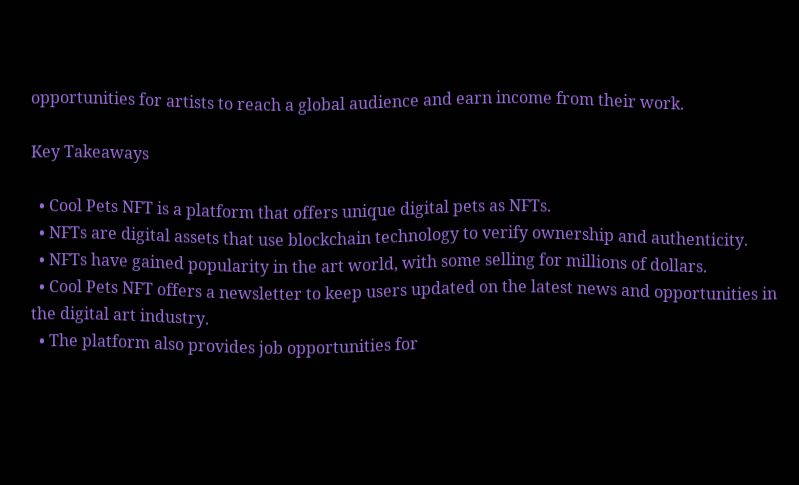opportunities for artists to reach a global audience and earn income from their work.

Key Takeaways

  • Cool Pets NFT is a platform that offers unique digital pets as NFTs.
  • NFTs are digital assets that use blockchain technology to verify ownership and authenticity.
  • NFTs have gained popularity in the art world, with some selling for millions of dollars.
  • Cool Pets NFT offers a newsletter to keep users updated on the latest news and opportunities in the digital art industry.
  • The platform also provides job opportunities for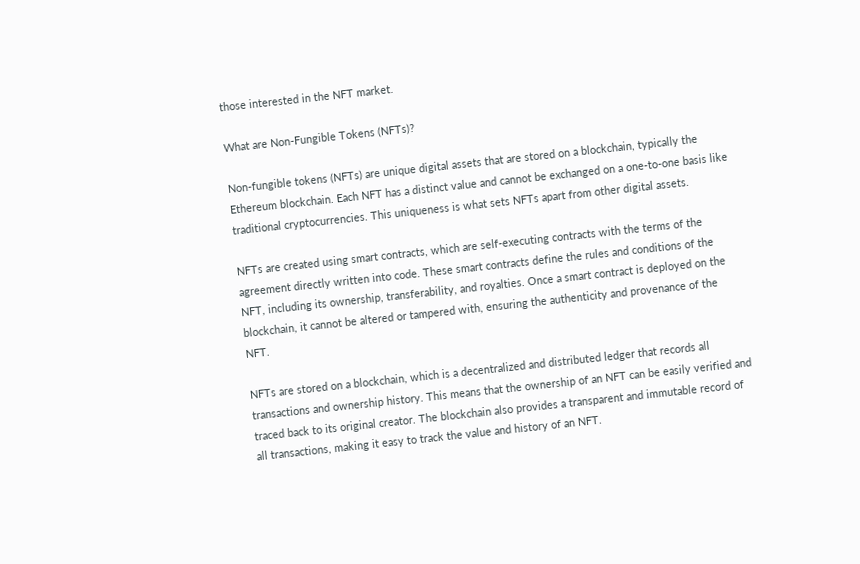those interested in the NFT market.

What are Non-Fungible Tokens (NFTs)?

Non-fungible tokens (NFTs) are unique digital assets that are stored on a blockchain, typically the Ethereum blockchain. Each NFT has a distinct value and cannot be exchanged on a one-to-one basis like traditional cryptocurrencies. This uniqueness is what sets NFTs apart from other digital assets.

NFTs are created using smart contracts, which are self-executing contracts with the terms of the agreement directly written into code. These smart contracts define the rules and conditions of the NFT, including its ownership, transferability, and royalties. Once a smart contract is deployed on the blockchain, it cannot be altered or tampered with, ensuring the authenticity and provenance of the NFT.

NFTs are stored on a blockchain, which is a decentralized and distributed ledger that records all transactions and ownership history. This means that the ownership of an NFT can be easily verified and traced back to its original creator. The blockchain also provides a transparent and immutable record of all transactions, making it easy to track the value and history of an NFT.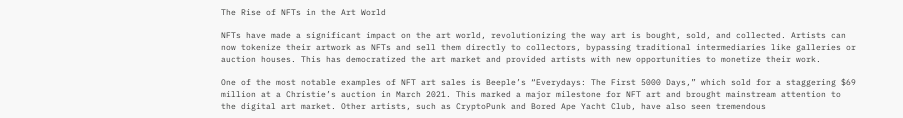The Rise of NFTs in the Art World

NFTs have made a significant impact on the art world, revolutionizing the way art is bought, sold, and collected. Artists can now tokenize their artwork as NFTs and sell them directly to collectors, bypassing traditional intermediaries like galleries or auction houses. This has democratized the art market and provided artists with new opportunities to monetize their work.

One of the most notable examples of NFT art sales is Beeple’s “Everydays: The First 5000 Days,” which sold for a staggering $69 million at a Christie’s auction in March 2021. This marked a major milestone for NFT art and brought mainstream attention to the digital art market. Other artists, such as CryptoPunk and Bored Ape Yacht Club, have also seen tremendous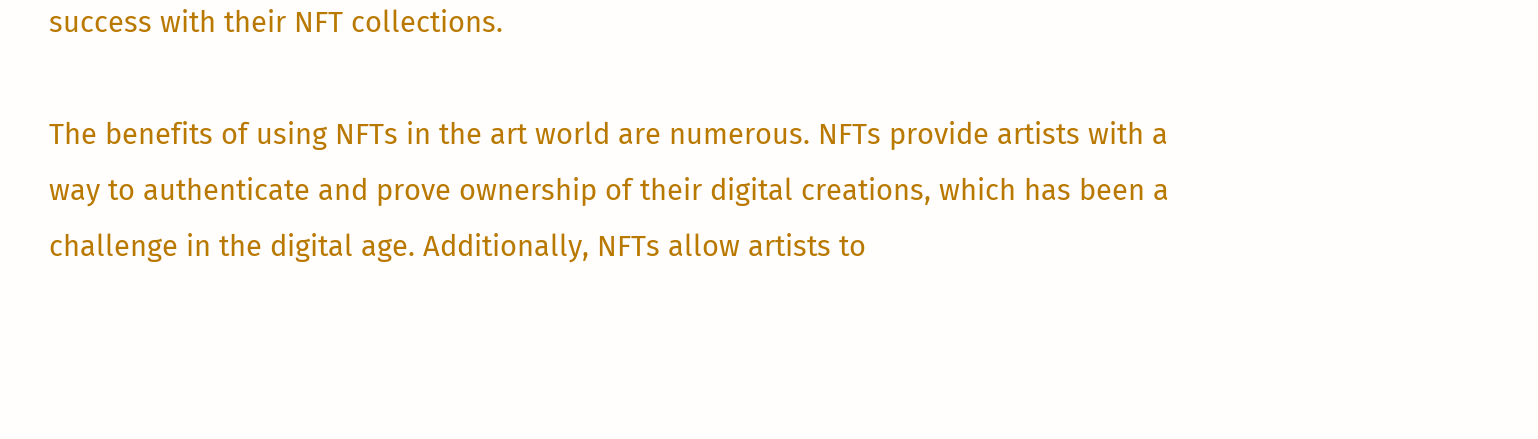success with their NFT collections.

The benefits of using NFTs in the art world are numerous. NFTs provide artists with a way to authenticate and prove ownership of their digital creations, which has been a challenge in the digital age. Additionally, NFTs allow artists to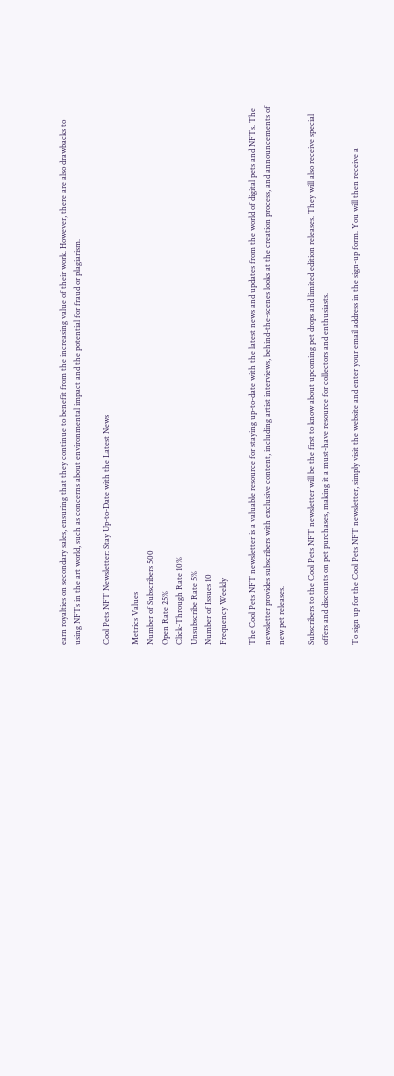earn royalties on secondary sales, ensuring that they continue to benefit from the increasing value of their work. However, there are also drawbacks to using NFTs in the art world, such as concerns about environmental impact and the potential for fraud or plagiarism.

Cool Pets NFT Newsletter: Stay Up-to-Date with the Latest News

Metrics Values
Number of Subscribers 500
Open Rate 25%
Click-Through Rate 10%
Unsubscribe Rate 5%
Number of Issues 10
Frequency Weekly

The Cool Pets NFT newsletter is a valuable resource for staying up-to-date with the latest news and updates from the world of digital pets and NFTs. The newsletter provides subscribers with exclusive content, including artist interviews, behind-the-scenes looks at the creation process, and announcements of new pet releases.

Subscribers to the Cool Pets NFT newsletter will be the first to know about upcoming pet drops and limited edition releases. They will also receive special offers and discounts on pet purchases, making it a must-have resource for collectors and enthusiasts.

To sign up for the Cool Pets NFT newsletter, simply visit the website and enter your email address in the sign-up form. You will then receive a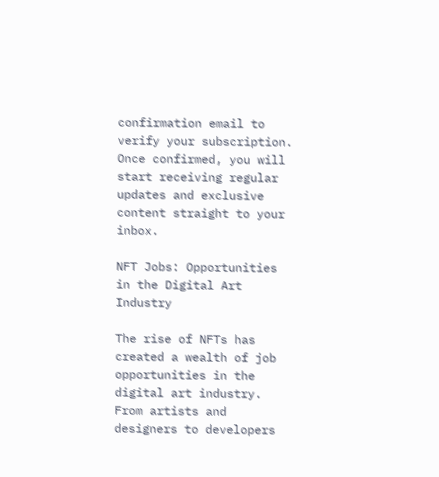confirmation email to verify your subscription. Once confirmed, you will start receiving regular updates and exclusive content straight to your inbox.

NFT Jobs: Opportunities in the Digital Art Industry

The rise of NFTs has created a wealth of job opportunities in the digital art industry. From artists and designers to developers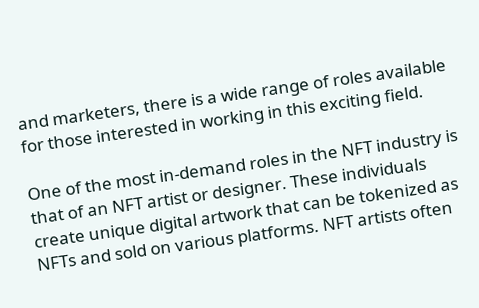and marketers, there is a wide range of roles available for those interested in working in this exciting field.

One of the most in-demand roles in the NFT industry is that of an NFT artist or designer. These individuals create unique digital artwork that can be tokenized as NFTs and sold on various platforms. NFT artists often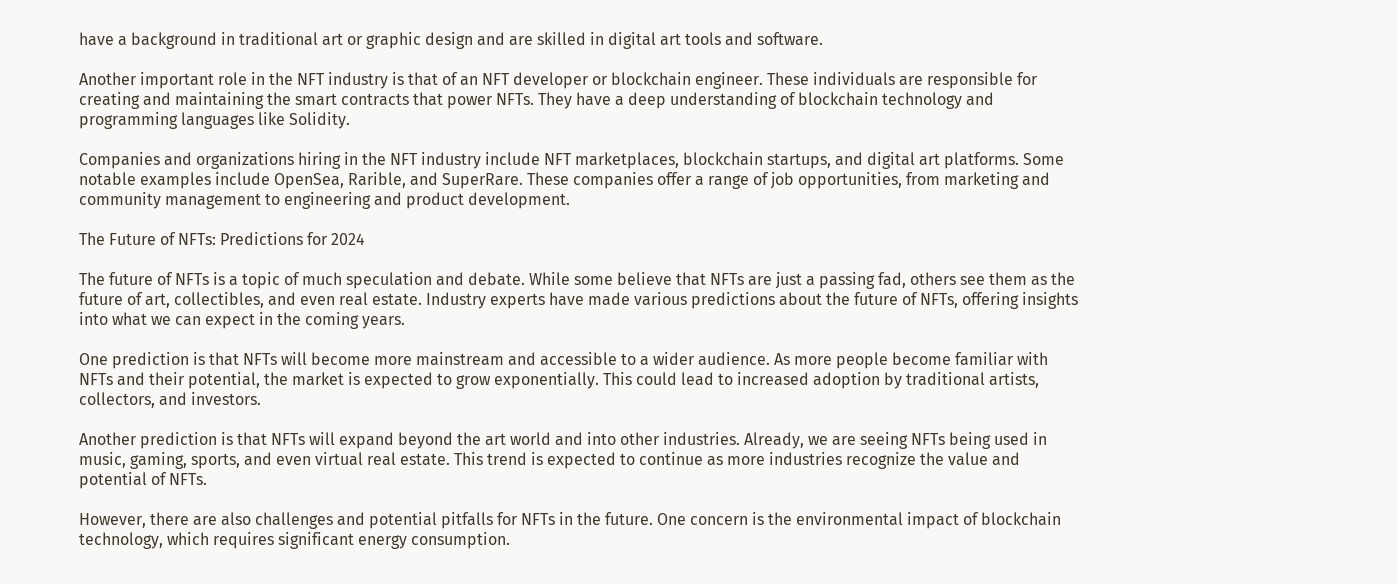have a background in traditional art or graphic design and are skilled in digital art tools and software.

Another important role in the NFT industry is that of an NFT developer or blockchain engineer. These individuals are responsible for creating and maintaining the smart contracts that power NFTs. They have a deep understanding of blockchain technology and programming languages like Solidity.

Companies and organizations hiring in the NFT industry include NFT marketplaces, blockchain startups, and digital art platforms. Some notable examples include OpenSea, Rarible, and SuperRare. These companies offer a range of job opportunities, from marketing and community management to engineering and product development.

The Future of NFTs: Predictions for 2024

The future of NFTs is a topic of much speculation and debate. While some believe that NFTs are just a passing fad, others see them as the future of art, collectibles, and even real estate. Industry experts have made various predictions about the future of NFTs, offering insights into what we can expect in the coming years.

One prediction is that NFTs will become more mainstream and accessible to a wider audience. As more people become familiar with NFTs and their potential, the market is expected to grow exponentially. This could lead to increased adoption by traditional artists, collectors, and investors.

Another prediction is that NFTs will expand beyond the art world and into other industries. Already, we are seeing NFTs being used in music, gaming, sports, and even virtual real estate. This trend is expected to continue as more industries recognize the value and potential of NFTs.

However, there are also challenges and potential pitfalls for NFTs in the future. One concern is the environmental impact of blockchain technology, which requires significant energy consumption.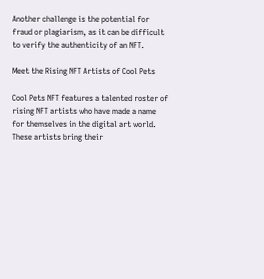Another challenge is the potential for fraud or plagiarism, as it can be difficult to verify the authenticity of an NFT.

Meet the Rising NFT Artists of Cool Pets

Cool Pets NFT features a talented roster of rising NFT artists who have made a name for themselves in the digital art world. These artists bring their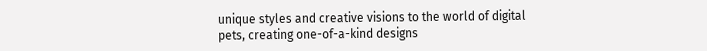unique styles and creative visions to the world of digital pets, creating one-of-a-kind designs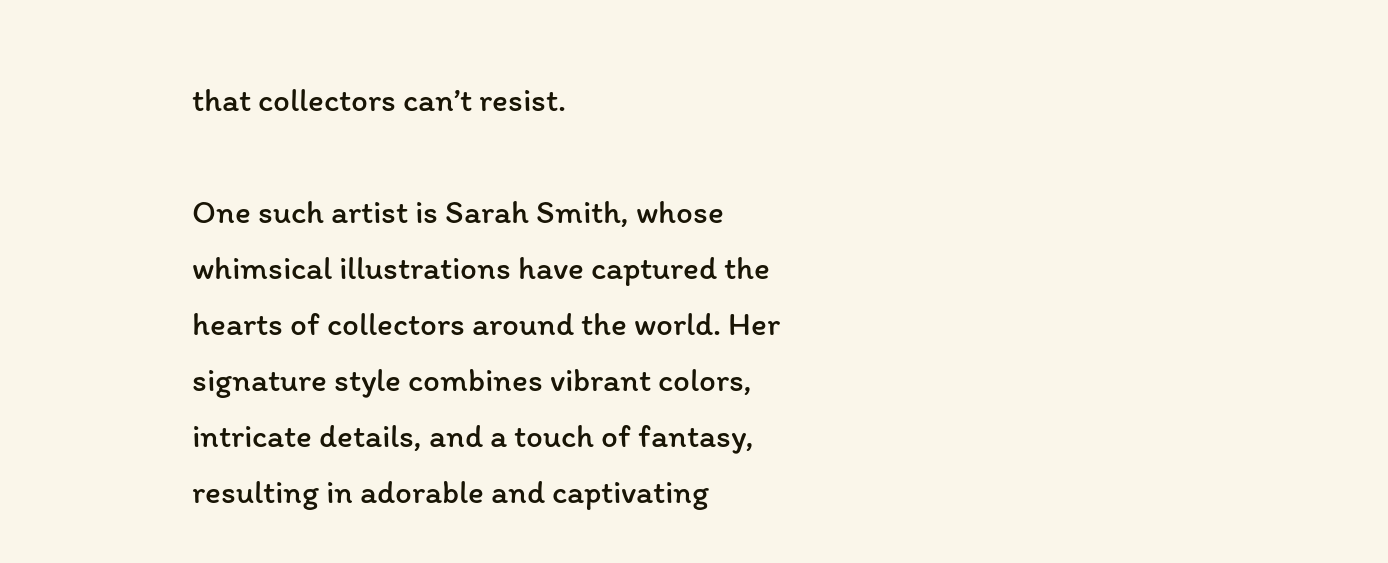that collectors can’t resist.

One such artist is Sarah Smith, whose whimsical illustrations have captured the hearts of collectors around the world. Her signature style combines vibrant colors, intricate details, and a touch of fantasy, resulting in adorable and captivating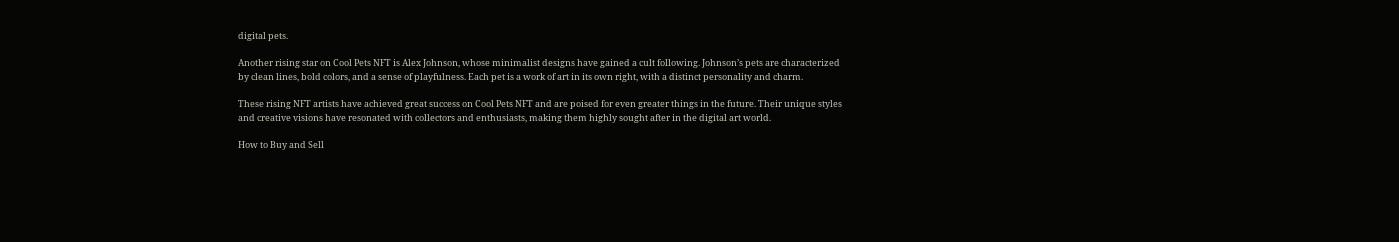digital pets.

Another rising star on Cool Pets NFT is Alex Johnson, whose minimalist designs have gained a cult following. Johnson’s pets are characterized by clean lines, bold colors, and a sense of playfulness. Each pet is a work of art in its own right, with a distinct personality and charm.

These rising NFT artists have achieved great success on Cool Pets NFT and are poised for even greater things in the future. Their unique styles and creative visions have resonated with collectors and enthusiasts, making them highly sought after in the digital art world.

How to Buy and Sell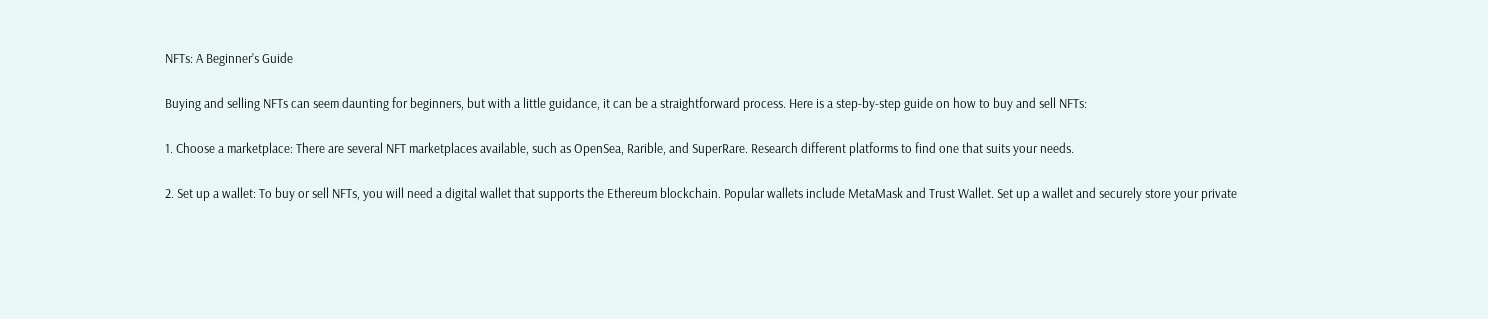NFTs: A Beginner’s Guide

Buying and selling NFTs can seem daunting for beginners, but with a little guidance, it can be a straightforward process. Here is a step-by-step guide on how to buy and sell NFTs:

1. Choose a marketplace: There are several NFT marketplaces available, such as OpenSea, Rarible, and SuperRare. Research different platforms to find one that suits your needs.

2. Set up a wallet: To buy or sell NFTs, you will need a digital wallet that supports the Ethereum blockchain. Popular wallets include MetaMask and Trust Wallet. Set up a wallet and securely store your private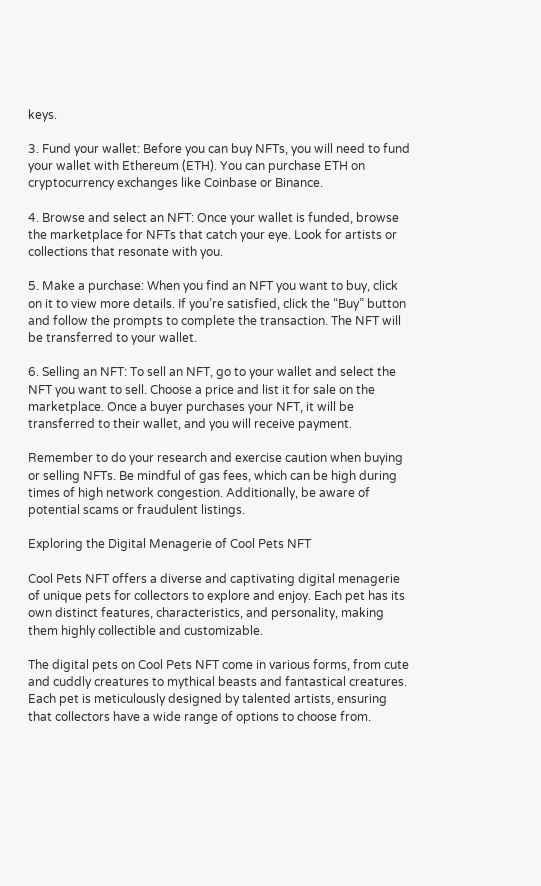keys.

3. Fund your wallet: Before you can buy NFTs, you will need to fund your wallet with Ethereum (ETH). You can purchase ETH on cryptocurrency exchanges like Coinbase or Binance.

4. Browse and select an NFT: Once your wallet is funded, browse the marketplace for NFTs that catch your eye. Look for artists or collections that resonate with you.

5. Make a purchase: When you find an NFT you want to buy, click on it to view more details. If you’re satisfied, click the “Buy” button and follow the prompts to complete the transaction. The NFT will be transferred to your wallet.

6. Selling an NFT: To sell an NFT, go to your wallet and select the NFT you want to sell. Choose a price and list it for sale on the marketplace. Once a buyer purchases your NFT, it will be transferred to their wallet, and you will receive payment.

Remember to do your research and exercise caution when buying or selling NFTs. Be mindful of gas fees, which can be high during times of high network congestion. Additionally, be aware of potential scams or fraudulent listings.

Exploring the Digital Menagerie of Cool Pets NFT

Cool Pets NFT offers a diverse and captivating digital menagerie of unique pets for collectors to explore and enjoy. Each pet has its own distinct features, characteristics, and personality, making them highly collectible and customizable.

The digital pets on Cool Pets NFT come in various forms, from cute and cuddly creatures to mythical beasts and fantastical creatures. Each pet is meticulously designed by talented artists, ensuring that collectors have a wide range of options to choose from.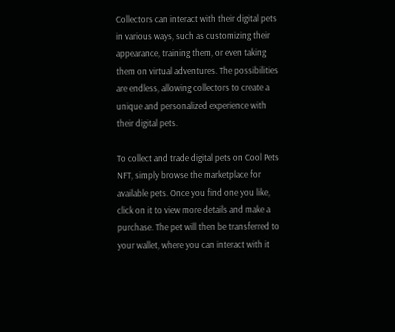Collectors can interact with their digital pets in various ways, such as customizing their appearance, training them, or even taking them on virtual adventures. The possibilities are endless, allowing collectors to create a unique and personalized experience with their digital pets.

To collect and trade digital pets on Cool Pets NFT, simply browse the marketplace for available pets. Once you find one you like, click on it to view more details and make a purchase. The pet will then be transferred to your wallet, where you can interact with it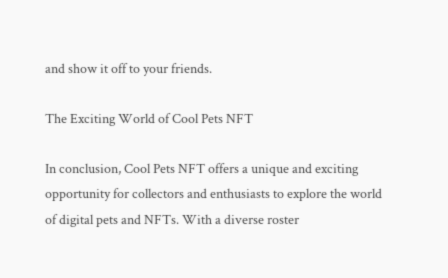and show it off to your friends.

The Exciting World of Cool Pets NFT

In conclusion, Cool Pets NFT offers a unique and exciting opportunity for collectors and enthusiasts to explore the world of digital pets and NFTs. With a diverse roster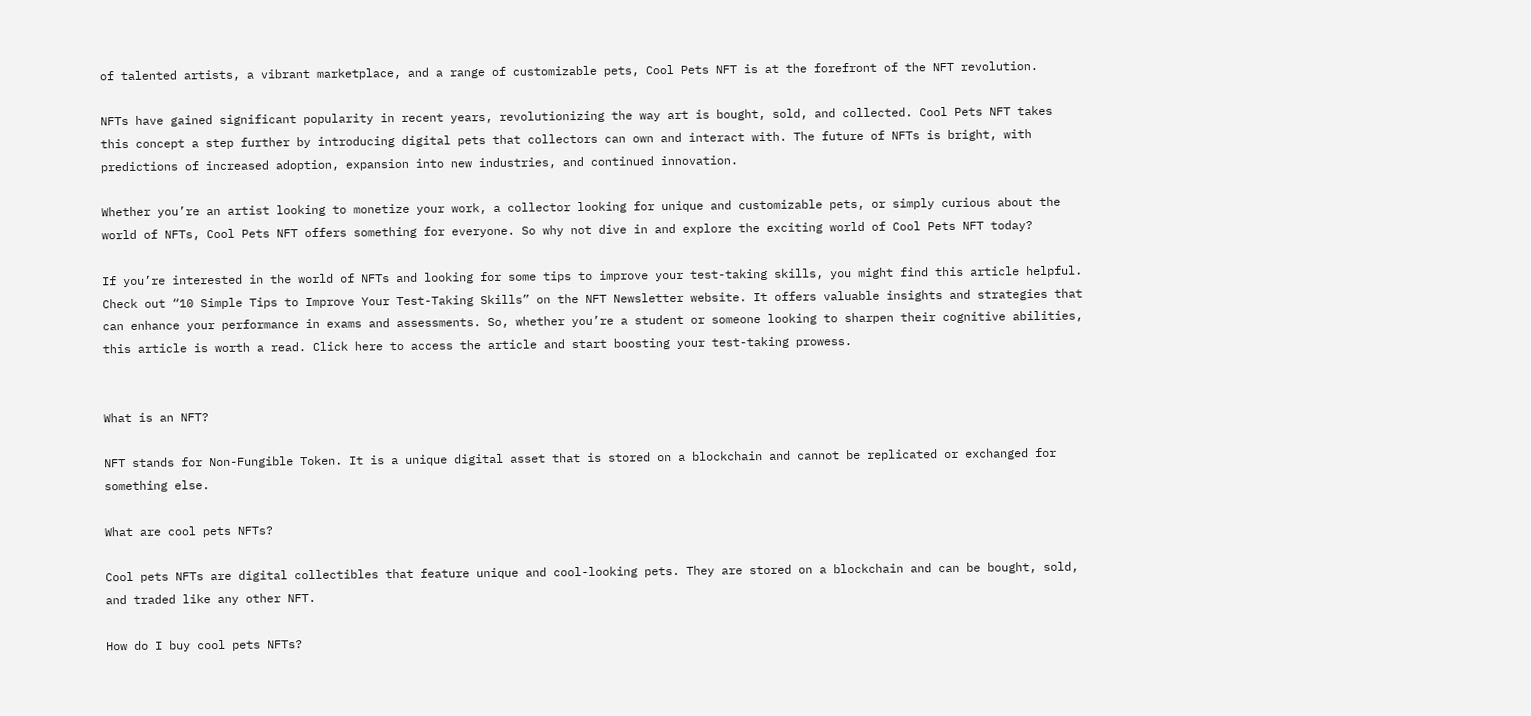of talented artists, a vibrant marketplace, and a range of customizable pets, Cool Pets NFT is at the forefront of the NFT revolution.

NFTs have gained significant popularity in recent years, revolutionizing the way art is bought, sold, and collected. Cool Pets NFT takes this concept a step further by introducing digital pets that collectors can own and interact with. The future of NFTs is bright, with predictions of increased adoption, expansion into new industries, and continued innovation.

Whether you’re an artist looking to monetize your work, a collector looking for unique and customizable pets, or simply curious about the world of NFTs, Cool Pets NFT offers something for everyone. So why not dive in and explore the exciting world of Cool Pets NFT today?

If you’re interested in the world of NFTs and looking for some tips to improve your test-taking skills, you might find this article helpful. Check out “10 Simple Tips to Improve Your Test-Taking Skills” on the NFT Newsletter website. It offers valuable insights and strategies that can enhance your performance in exams and assessments. So, whether you’re a student or someone looking to sharpen their cognitive abilities, this article is worth a read. Click here to access the article and start boosting your test-taking prowess.


What is an NFT?

NFT stands for Non-Fungible Token. It is a unique digital asset that is stored on a blockchain and cannot be replicated or exchanged for something else.

What are cool pets NFTs?

Cool pets NFTs are digital collectibles that feature unique and cool-looking pets. They are stored on a blockchain and can be bought, sold, and traded like any other NFT.

How do I buy cool pets NFTs?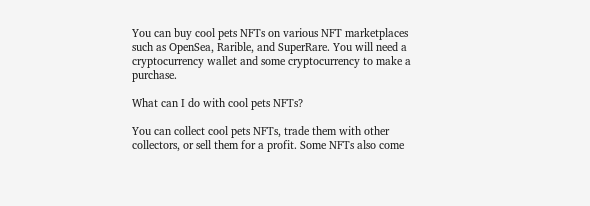You can buy cool pets NFTs on various NFT marketplaces such as OpenSea, Rarible, and SuperRare. You will need a cryptocurrency wallet and some cryptocurrency to make a purchase.

What can I do with cool pets NFTs?

You can collect cool pets NFTs, trade them with other collectors, or sell them for a profit. Some NFTs also come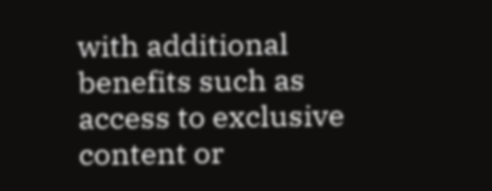with additional benefits such as access to exclusive content or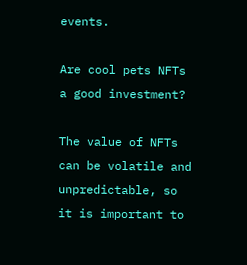events.

Are cool pets NFTs a good investment?

The value of NFTs can be volatile and unpredictable, so it is important to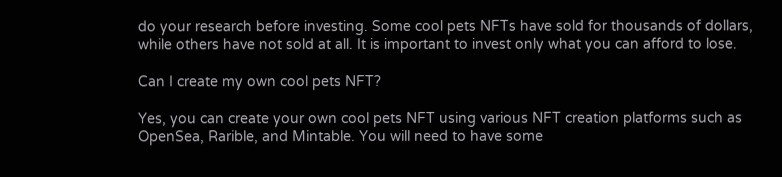do your research before investing. Some cool pets NFTs have sold for thousands of dollars, while others have not sold at all. It is important to invest only what you can afford to lose.

Can I create my own cool pets NFT?

Yes, you can create your own cool pets NFT using various NFT creation platforms such as OpenSea, Rarible, and Mintable. You will need to have some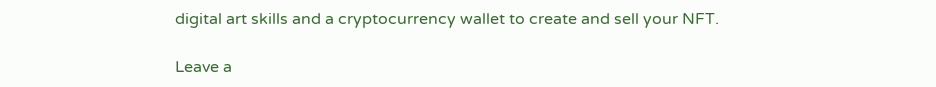digital art skills and a cryptocurrency wallet to create and sell your NFT.

Leave a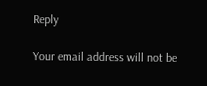Reply

Your email address will not be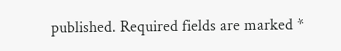published. Required fields are marked *